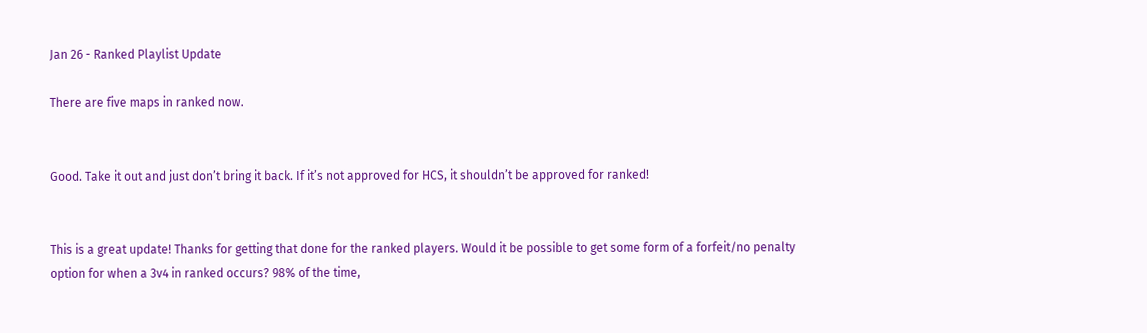Jan 26 - Ranked Playlist Update

There are five maps in ranked now.


Good. Take it out and just don’t bring it back. If it’s not approved for HCS, it shouldn’t be approved for ranked!


This is a great update! Thanks for getting that done for the ranked players. Would it be possible to get some form of a forfeit/no penalty option for when a 3v4 in ranked occurs? 98% of the time,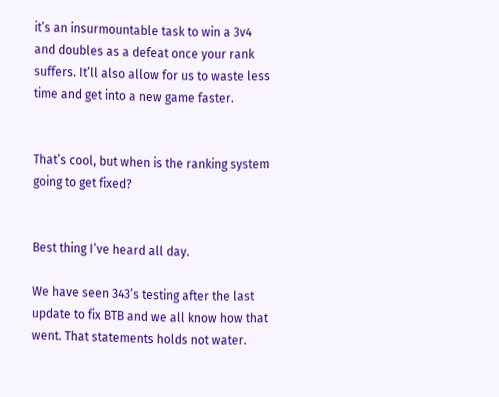it’s an insurmountable task to win a 3v4 and doubles as a defeat once your rank suffers. It’ll also allow for us to waste less time and get into a new game faster.


That’s cool, but when is the ranking system going to get fixed?


Best thing I’ve heard all day.

We have seen 343’s testing after the last update to fix BTB and we all know how that went. That statements holds not water.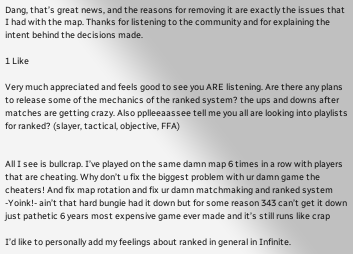Dang, that’s great news, and the reasons for removing it are exactly the issues that I had with the map. Thanks for listening to the community and for explaining the intent behind the decisions made.

1 Like

Very much appreciated and feels good to see you ARE listening. Are there any plans to release some of the mechanics of the ranked system? the ups and downs after matches are getting crazy. Also pplleeaassee tell me you all are looking into playlists for ranked? (slayer, tactical, objective, FFA)


All I see is bullcrap. I’ve played on the same damn map 6 times in a row with players that are cheating. Why don’t u fix the biggest problem with ur damn game the cheaters! And fix map rotation and fix ur damn matchmaking and ranked system -Yoink!- ain’t that hard bungie had it down but for some reason 343 can’t get it down just pathetic 6 years most expensive game ever made and it’s still runs like crap

I’d like to personally add my feelings about ranked in general in Infinite.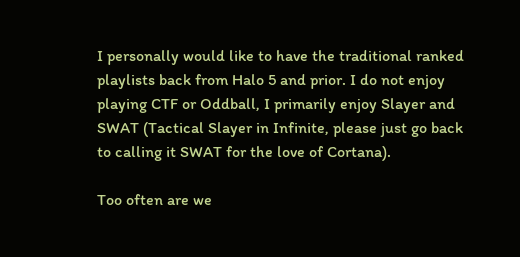I personally would like to have the traditional ranked playlists back from Halo 5 and prior. I do not enjoy playing CTF or Oddball, I primarily enjoy Slayer and SWAT (Tactical Slayer in Infinite, please just go back to calling it SWAT for the love of Cortana).

Too often are we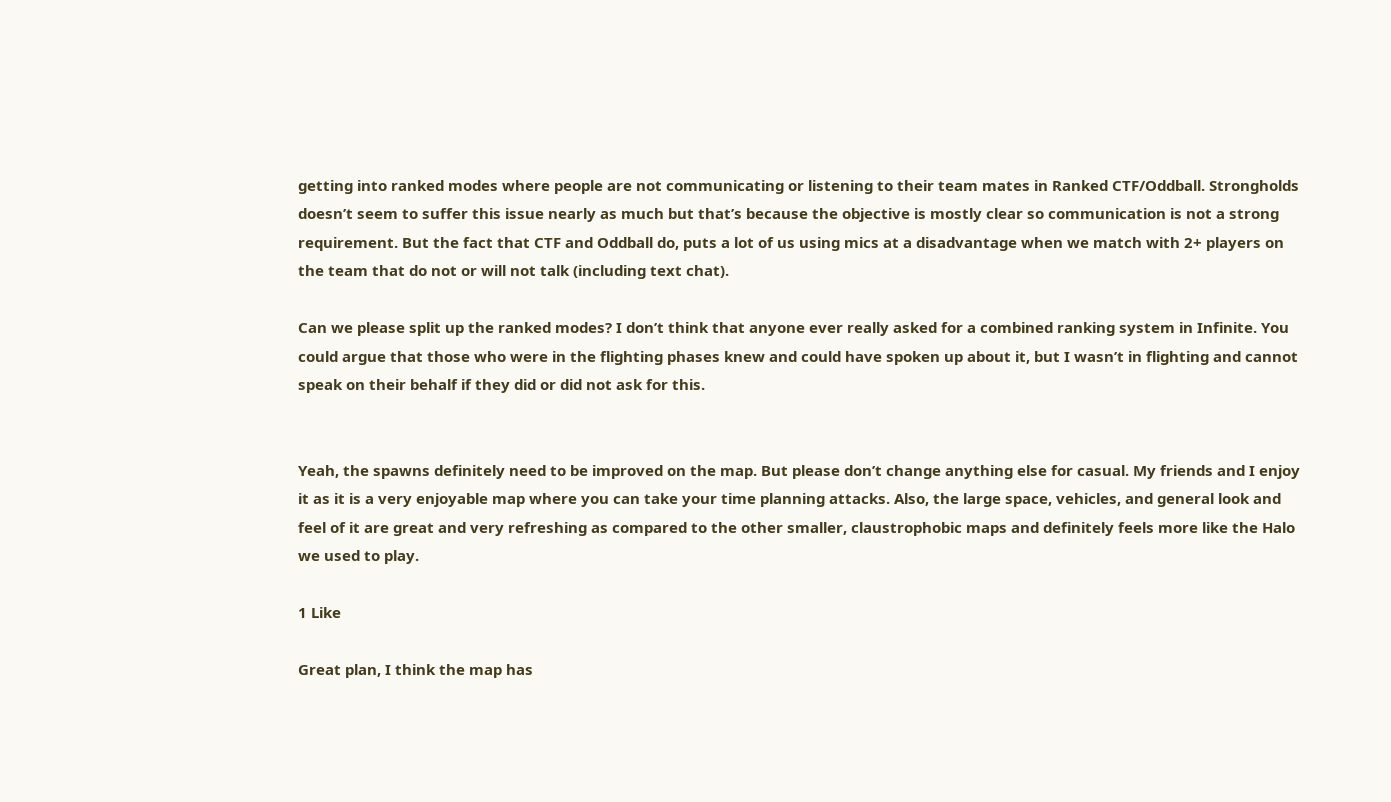getting into ranked modes where people are not communicating or listening to their team mates in Ranked CTF/Oddball. Strongholds doesn’t seem to suffer this issue nearly as much but that’s because the objective is mostly clear so communication is not a strong requirement. But the fact that CTF and Oddball do, puts a lot of us using mics at a disadvantage when we match with 2+ players on the team that do not or will not talk (including text chat).

Can we please split up the ranked modes? I don’t think that anyone ever really asked for a combined ranking system in Infinite. You could argue that those who were in the flighting phases knew and could have spoken up about it, but I wasn’t in flighting and cannot speak on their behalf if they did or did not ask for this.


Yeah, the spawns definitely need to be improved on the map. But please don’t change anything else for casual. My friends and I enjoy it as it is a very enjoyable map where you can take your time planning attacks. Also, the large space, vehicles, and general look and feel of it are great and very refreshing as compared to the other smaller, claustrophobic maps and definitely feels more like the Halo we used to play.

1 Like

Great plan, I think the map has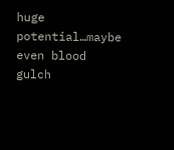huge potential…maybe even blood gulch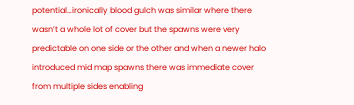potential…ironically blood gulch was similar where there wasn’t a whole lot of cover but the spawns were very predictable on one side or the other and when a newer halo introduced mid map spawns there was immediate cover from multiple sides enabling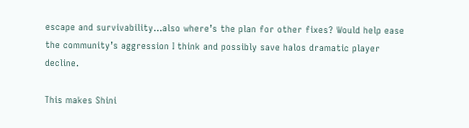escape and survivability…also where’s the plan for other fixes? Would help ease the community’s aggression I think and possibly save halos dramatic player decline.

This makes Shini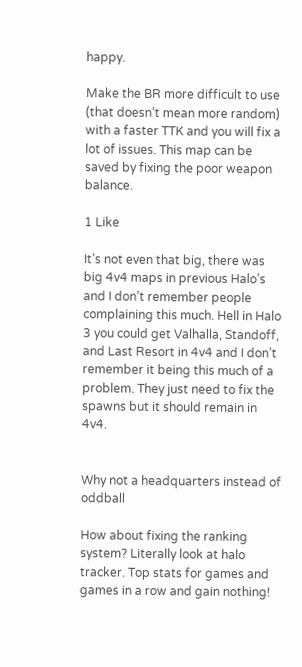happy.

Make the BR more difficult to use (that doesn’t mean more random) with a faster TTK and you will fix a lot of issues. This map can be saved by fixing the poor weapon balance.

1 Like

It’s not even that big, there was big 4v4 maps in previous Halo’s and I don’t remember people complaining this much. Hell in Halo 3 you could get Valhalla, Standoff, and Last Resort in 4v4 and I don’t remember it being this much of a problem. They just need to fix the spawns but it should remain in 4v4.


Why not a headquarters instead of oddball

How about fixing the ranking system? Literally look at halo tracker. Top stats for games and games in a row and gain nothing!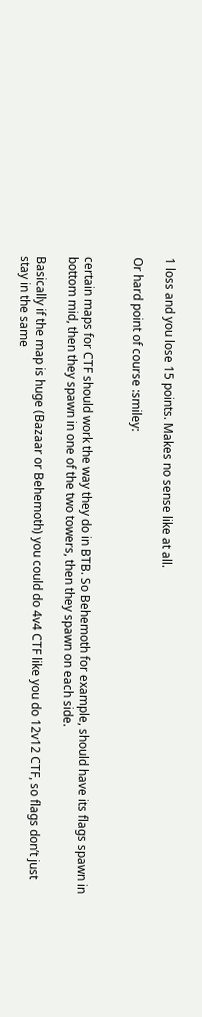1 loss and you lose 15 points. Makes no sense like at all.

Or hard point of course :smiley:


certain maps for CTF should work the way they do in BTB. So Behemoth for example, should have its flags spawn in bottom mid, then they spawn in one of the two towers, then they spawn on each side.

Basically if the map is huge (Bazaar or Behemoth) you could do 4v4 CTF like you do 12v12 CTF, so flags don’t just stay in the same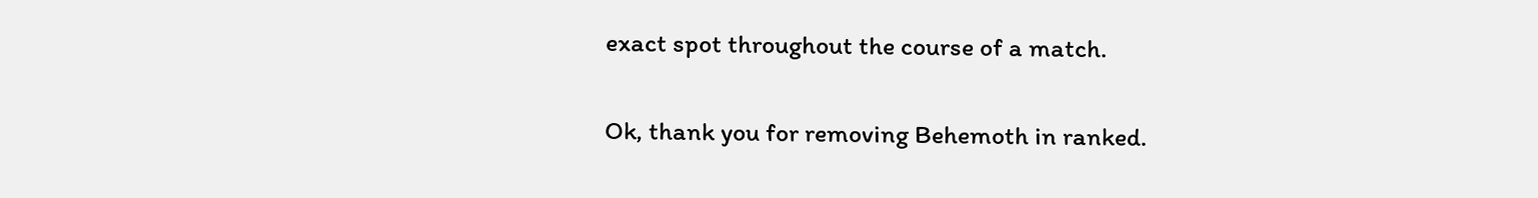exact spot throughout the course of a match.

Ok, thank you for removing Behemoth in ranked.